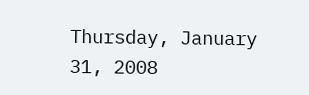Thursday, January 31, 2008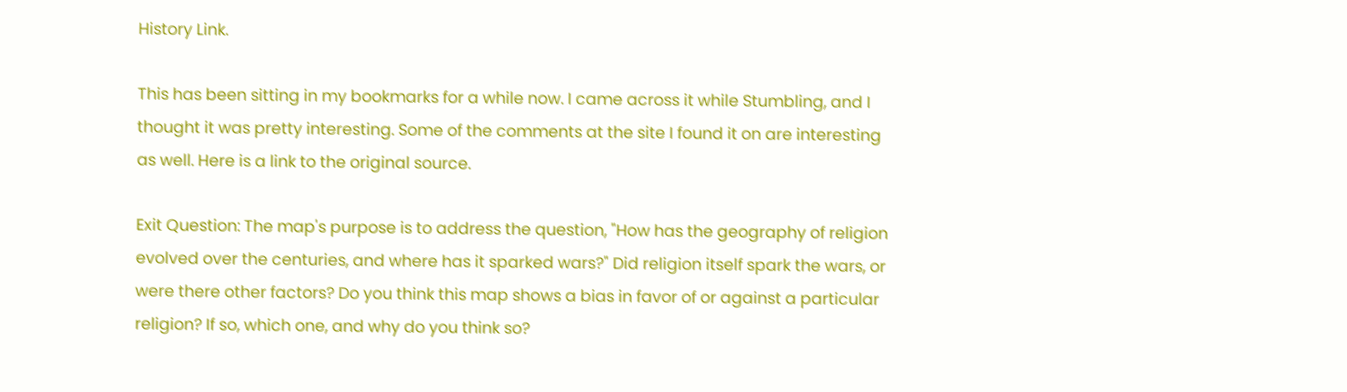History Link.

This has been sitting in my bookmarks for a while now. I came across it while Stumbling, and I thought it was pretty interesting. Some of the comments at the site I found it on are interesting as well. Here is a link to the original source.

Exit Question: The map's purpose is to address the question, "How has the geography of religion evolved over the centuries, and where has it sparked wars?" Did religion itself spark the wars, or were there other factors? Do you think this map shows a bias in favor of or against a particular religion? If so, which one, and why do you think so?